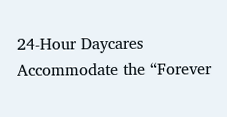24-Hour Daycares Accommodate the “Forever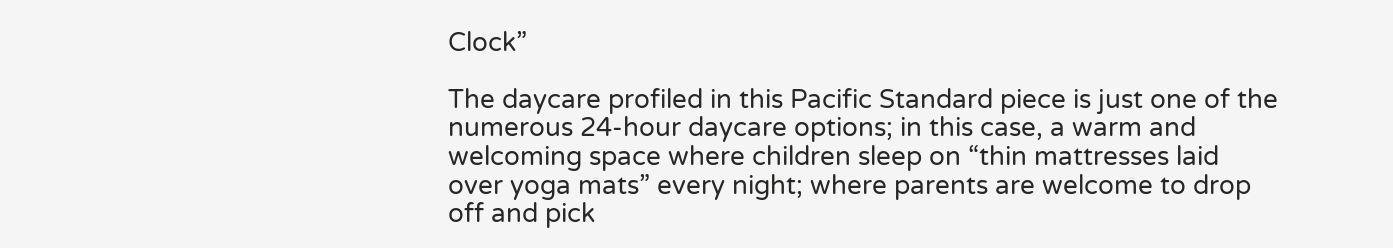Clock”

The daycare profiled in this Pacific Standard piece is just one of the numerous 24-hour daycare options; in this case, a warm and welcoming space where children sleep on “thin mattresses laid over yoga mats” every night; where parents are welcome to drop off and pick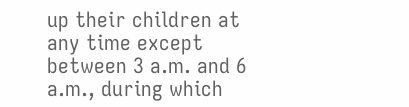up their children at any time except between 3 a.m. and 6 a.m., during which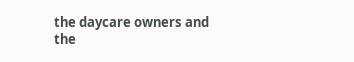the daycare owners and the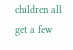children all get a few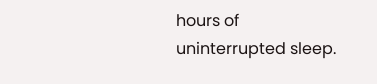hours of uninterrupted sleep.